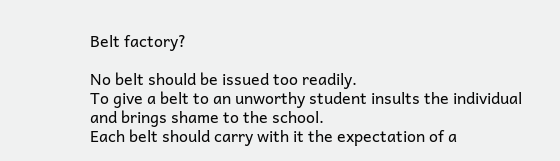Belt factory?

No belt should be issued too readily.
To give a belt to an unworthy student insults the individual and brings shame to the school.
Each belt should carry with it the expectation of a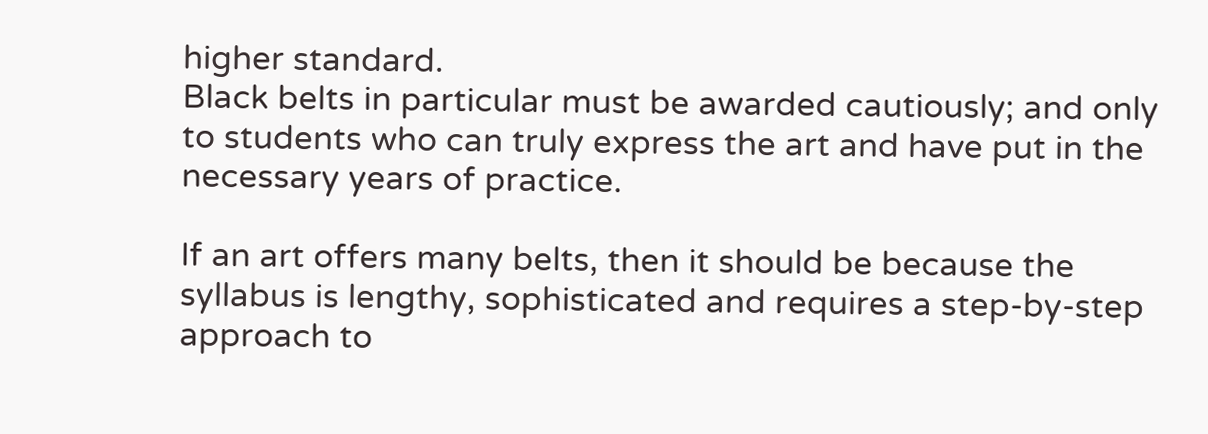higher standard.
Black belts in particular must be awarded cautiously; and only to students who can truly express the art and have put in the necessary years of practice.

If an art offers many belts, then it should be because the syllabus is lengthy, sophisticated and requires a step-by-step approach to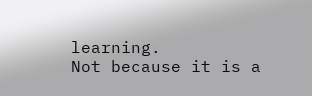learning.
Not because it is a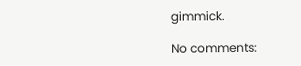gimmick.

No comments: